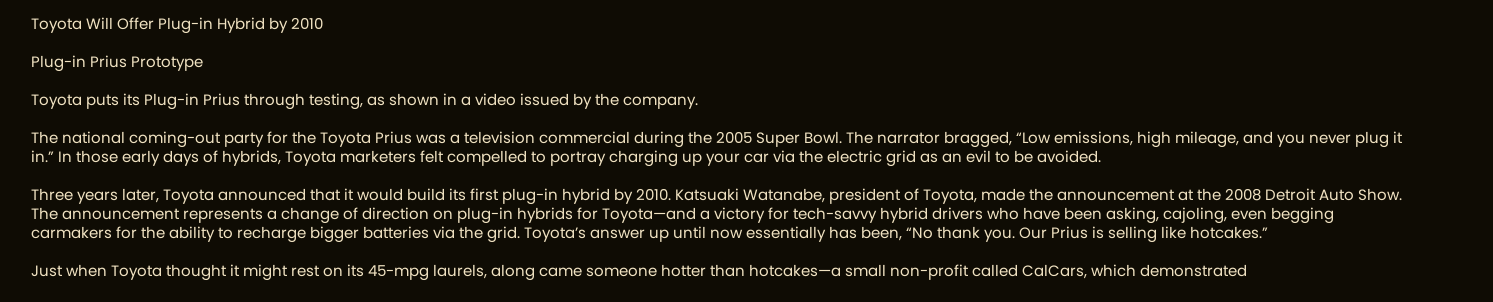Toyota Will Offer Plug-in Hybrid by 2010

Plug-in Prius Prototype

Toyota puts its Plug-in Prius through testing, as shown in a video issued by the company.

The national coming-out party for the Toyota Prius was a television commercial during the 2005 Super Bowl. The narrator bragged, “Low emissions, high mileage, and you never plug it in.” In those early days of hybrids, Toyota marketers felt compelled to portray charging up your car via the electric grid as an evil to be avoided.

Three years later, Toyota announced that it would build its first plug-in hybrid by 2010. Katsuaki Watanabe, president of Toyota, made the announcement at the 2008 Detroit Auto Show. The announcement represents a change of direction on plug-in hybrids for Toyota—and a victory for tech-savvy hybrid drivers who have been asking, cajoling, even begging carmakers for the ability to recharge bigger batteries via the grid. Toyota’s answer up until now essentially has been, “No thank you. Our Prius is selling like hotcakes.”

Just when Toyota thought it might rest on its 45-mpg laurels, along came someone hotter than hotcakes—a small non-profit called CalCars, which demonstrated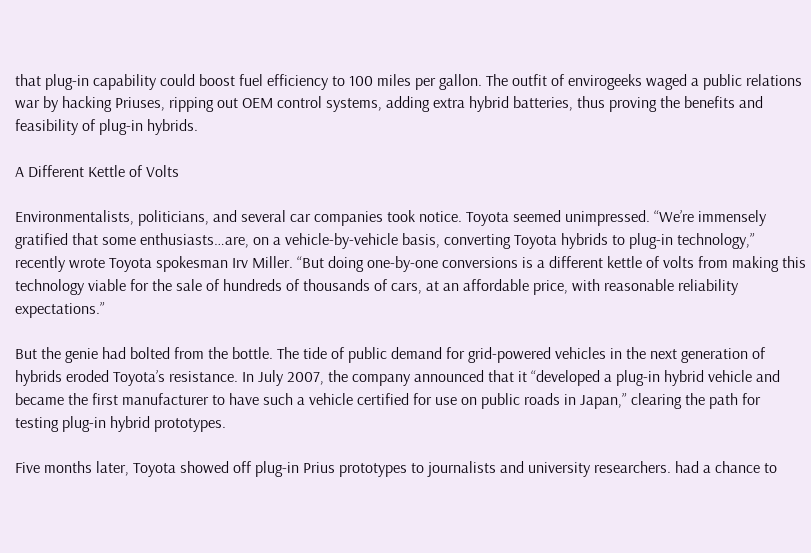that plug-in capability could boost fuel efficiency to 100 miles per gallon. The outfit of envirogeeks waged a public relations war by hacking Priuses, ripping out OEM control systems, adding extra hybrid batteries, thus proving the benefits and feasibility of plug-in hybrids.

A Different Kettle of Volts

Environmentalists, politicians, and several car companies took notice. Toyota seemed unimpressed. “We’re immensely gratified that some enthusiasts…are, on a vehicle-by-vehicle basis, converting Toyota hybrids to plug-in technology,” recently wrote Toyota spokesman Irv Miller. “But doing one-by-one conversions is a different kettle of volts from making this technology viable for the sale of hundreds of thousands of cars, at an affordable price, with reasonable reliability expectations.”

But the genie had bolted from the bottle. The tide of public demand for grid-powered vehicles in the next generation of hybrids eroded Toyota’s resistance. In July 2007, the company announced that it “developed a plug-in hybrid vehicle and became the first manufacturer to have such a vehicle certified for use on public roads in Japan,” clearing the path for testing plug-in hybrid prototypes.

Five months later, Toyota showed off plug-in Prius prototypes to journalists and university researchers. had a chance to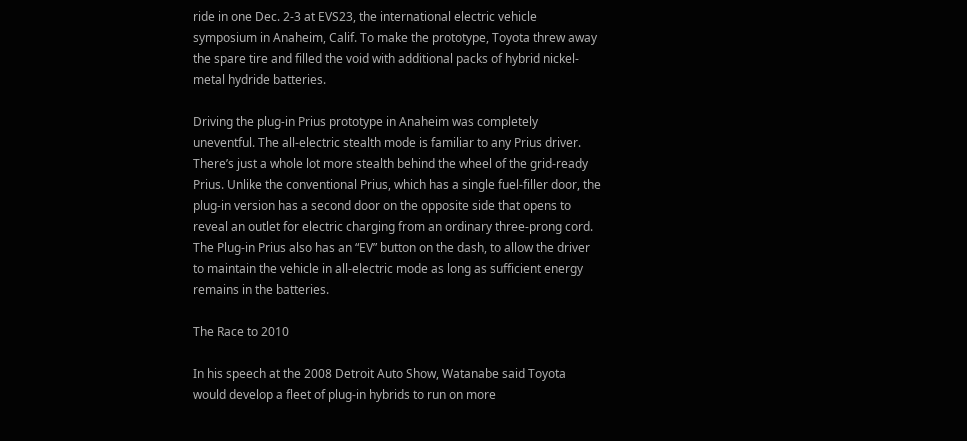ride in one Dec. 2-3 at EVS23, the international electric vehicle symposium in Anaheim, Calif. To make the prototype, Toyota threw away the spare tire and filled the void with additional packs of hybrid nickel-metal hydride batteries.

Driving the plug-in Prius prototype in Anaheim was completely uneventful. The all-electric stealth mode is familiar to any Prius driver. There’s just a whole lot more stealth behind the wheel of the grid-ready Prius. Unlike the conventional Prius, which has a single fuel-filler door, the plug-in version has a second door on the opposite side that opens to reveal an outlet for electric charging from an ordinary three-prong cord. The Plug-in Prius also has an “EV” button on the dash, to allow the driver to maintain the vehicle in all-electric mode as long as sufficient energy remains in the batteries.

The Race to 2010

In his speech at the 2008 Detroit Auto Show, Watanabe said Toyota would develop a fleet of plug-in hybrids to run on more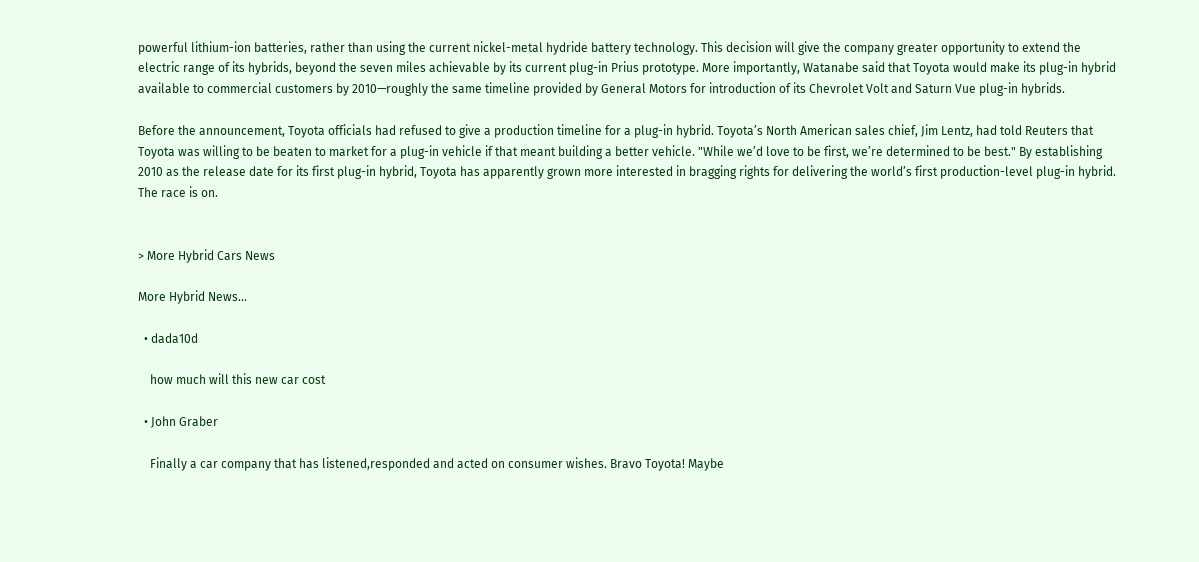powerful lithium-ion batteries, rather than using the current nickel-metal hydride battery technology. This decision will give the company greater opportunity to extend the electric range of its hybrids, beyond the seven miles achievable by its current plug-in Prius prototype. More importantly, Watanabe said that Toyota would make its plug-in hybrid available to commercial customers by 2010—roughly the same timeline provided by General Motors for introduction of its Chevrolet Volt and Saturn Vue plug-in hybrids.

Before the announcement, Toyota officials had refused to give a production timeline for a plug-in hybrid. Toyota’s North American sales chief, Jim Lentz, had told Reuters that Toyota was willing to be beaten to market for a plug-in vehicle if that meant building a better vehicle. "While we’d love to be first, we’re determined to be best." By establishing 2010 as the release date for its first plug-in hybrid, Toyota has apparently grown more interested in bragging rights for delivering the world’s first production-level plug-in hybrid. The race is on.


> More Hybrid Cars News

More Hybrid News...

  • dada10d

    how much will this new car cost

  • John Graber

    Finally a car company that has listened,responded and acted on consumer wishes. Bravo Toyota! Maybe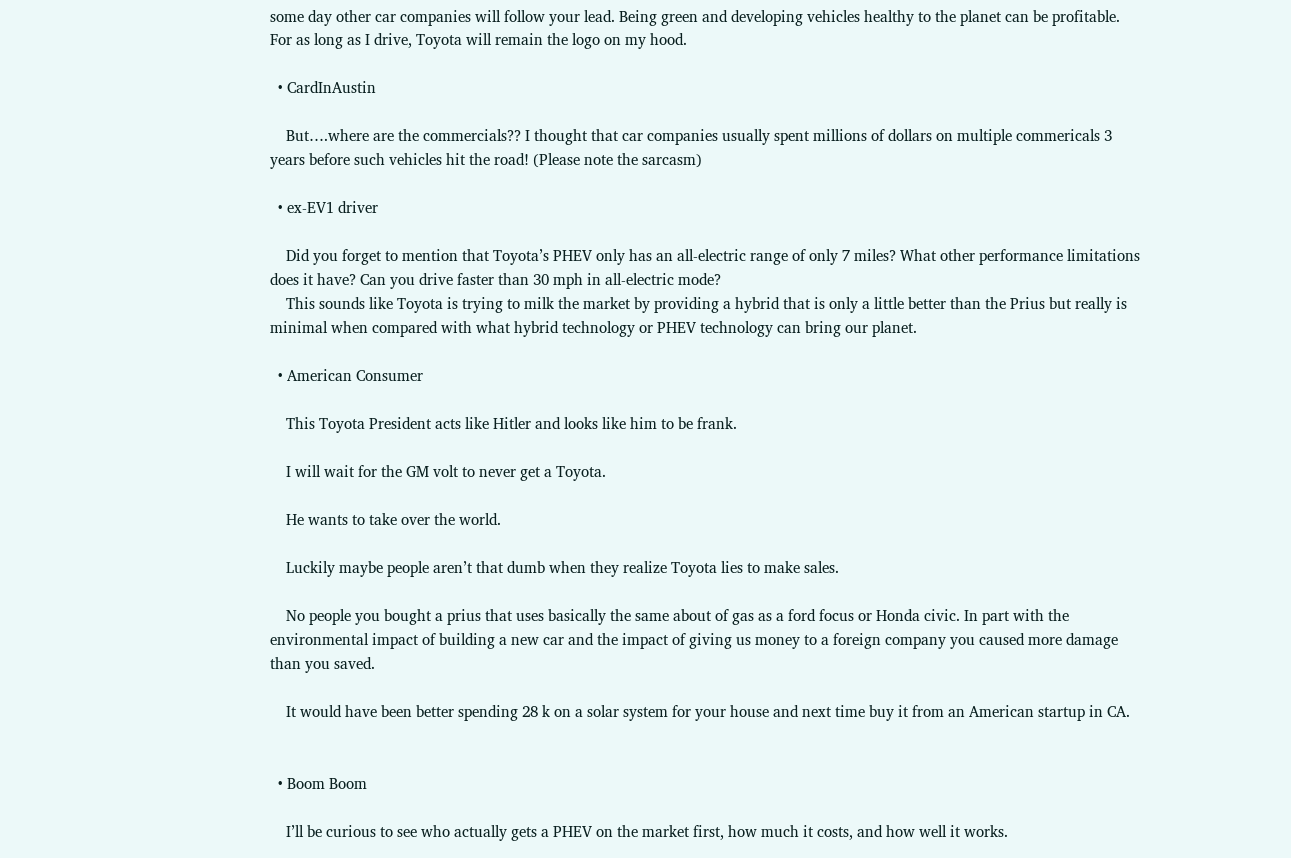some day other car companies will follow your lead. Being green and developing vehicles healthy to the planet can be profitable. For as long as I drive, Toyota will remain the logo on my hood.

  • CardInAustin

    But….where are the commercials?? I thought that car companies usually spent millions of dollars on multiple commericals 3 years before such vehicles hit the road! (Please note the sarcasm)

  • ex-EV1 driver

    Did you forget to mention that Toyota’s PHEV only has an all-electric range of only 7 miles? What other performance limitations does it have? Can you drive faster than 30 mph in all-electric mode?
    This sounds like Toyota is trying to milk the market by providing a hybrid that is only a little better than the Prius but really is minimal when compared with what hybrid technology or PHEV technology can bring our planet.

  • American Consumer

    This Toyota President acts like Hitler and looks like him to be frank.

    I will wait for the GM volt to never get a Toyota.

    He wants to take over the world.

    Luckily maybe people aren’t that dumb when they realize Toyota lies to make sales.

    No people you bought a prius that uses basically the same about of gas as a ford focus or Honda civic. In part with the environmental impact of building a new car and the impact of giving us money to a foreign company you caused more damage than you saved.

    It would have been better spending 28 k on a solar system for your house and next time buy it from an American startup in CA.


  • Boom Boom

    I’ll be curious to see who actually gets a PHEV on the market first, how much it costs, and how well it works.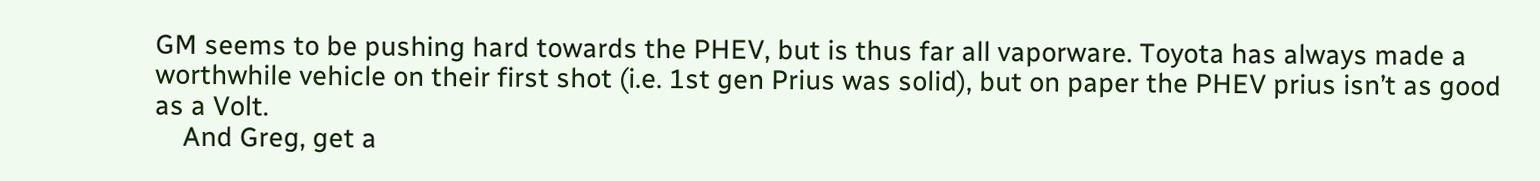GM seems to be pushing hard towards the PHEV, but is thus far all vaporware. Toyota has always made a worthwhile vehicle on their first shot (i.e. 1st gen Prius was solid), but on paper the PHEV prius isn’t as good as a Volt.
    And Greg, get a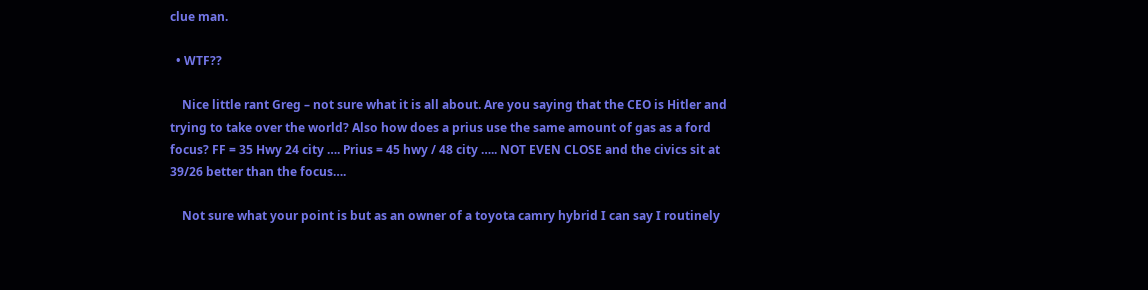clue man.

  • WTF??

    Nice little rant Greg – not sure what it is all about. Are you saying that the CEO is Hitler and trying to take over the world? Also how does a prius use the same amount of gas as a ford focus? FF = 35 Hwy 24 city …. Prius = 45 hwy / 48 city ….. NOT EVEN CLOSE and the civics sit at 39/26 better than the focus….

    Not sure what your point is but as an owner of a toyota camry hybrid I can say I routinely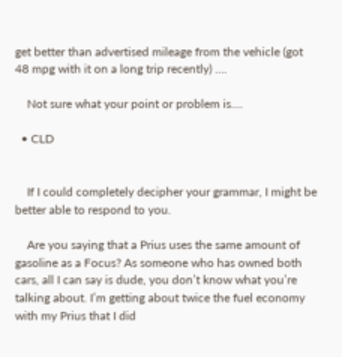get better than advertised mileage from the vehicle (got 48 mpg with it on a long trip recently) ….

    Not sure what your point or problem is….

  • CLD


    If I could completely decipher your grammar, I might be better able to respond to you.

    Are you saying that a Prius uses the same amount of gasoline as a Focus? As someone who has owned both cars, all I can say is dude, you don’t know what you’re talking about. I’m getting about twice the fuel economy with my Prius that I did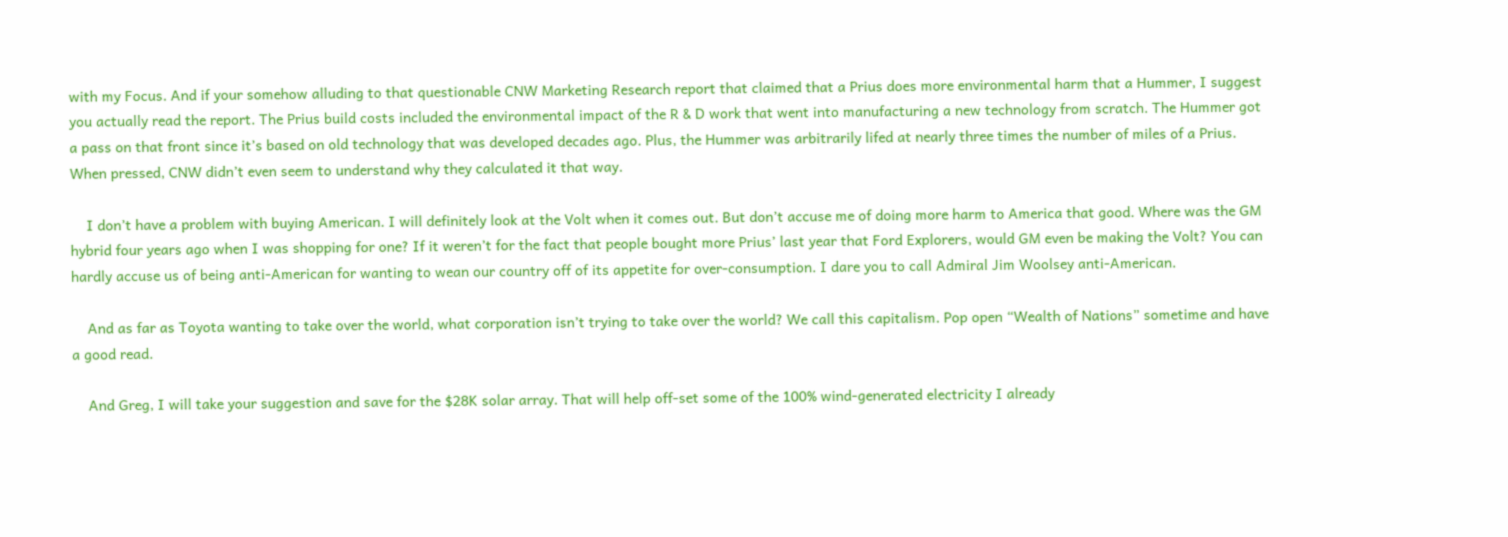with my Focus. And if your somehow alluding to that questionable CNW Marketing Research report that claimed that a Prius does more environmental harm that a Hummer, I suggest you actually read the report. The Prius build costs included the environmental impact of the R & D work that went into manufacturing a new technology from scratch. The Hummer got a pass on that front since it’s based on old technology that was developed decades ago. Plus, the Hummer was arbitrarily lifed at nearly three times the number of miles of a Prius. When pressed, CNW didn’t even seem to understand why they calculated it that way.

    I don’t have a problem with buying American. I will definitely look at the Volt when it comes out. But don’t accuse me of doing more harm to America that good. Where was the GM hybrid four years ago when I was shopping for one? If it weren’t for the fact that people bought more Prius’ last year that Ford Explorers, would GM even be making the Volt? You can hardly accuse us of being anti-American for wanting to wean our country off of its appetite for over-consumption. I dare you to call Admiral Jim Woolsey anti-American.

    And as far as Toyota wanting to take over the world, what corporation isn’t trying to take over the world? We call this capitalism. Pop open “Wealth of Nations” sometime and have a good read.

    And Greg, I will take your suggestion and save for the $28K solar array. That will help off-set some of the 100% wind-generated electricity I already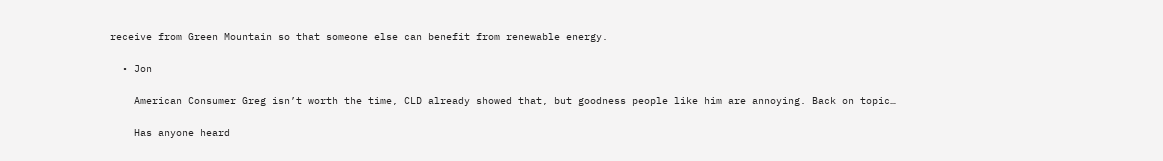receive from Green Mountain so that someone else can benefit from renewable energy.

  • Jon

    American Consumer Greg isn’t worth the time, CLD already showed that, but goodness people like him are annoying. Back on topic…

    Has anyone heard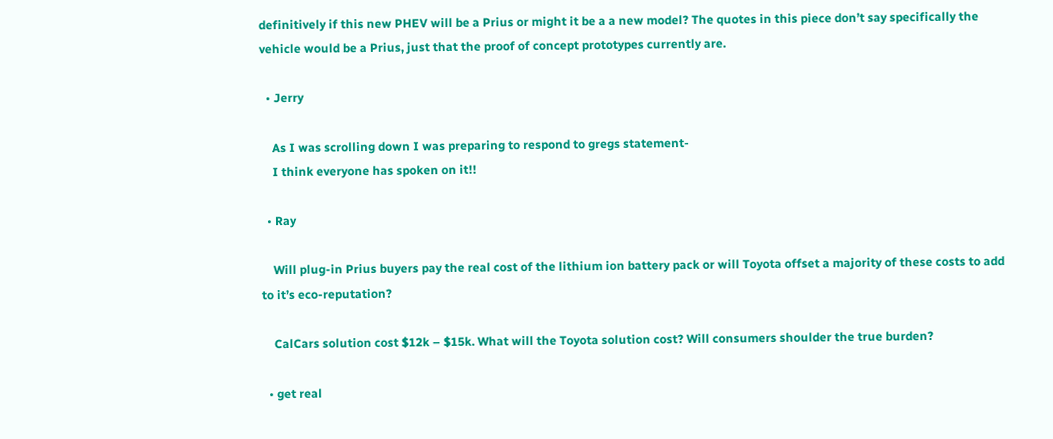definitively if this new PHEV will be a Prius or might it be a a new model? The quotes in this piece don’t say specifically the vehicle would be a Prius, just that the proof of concept prototypes currently are.

  • Jerry

    As I was scrolling down I was preparing to respond to gregs statement-
    I think everyone has spoken on it!!

  • Ray

    Will plug-in Prius buyers pay the real cost of the lithium ion battery pack or will Toyota offset a majority of these costs to add to it’s eco-reputation?

    CalCars solution cost $12k – $15k. What will the Toyota solution cost? Will consumers shoulder the true burden?

  • get real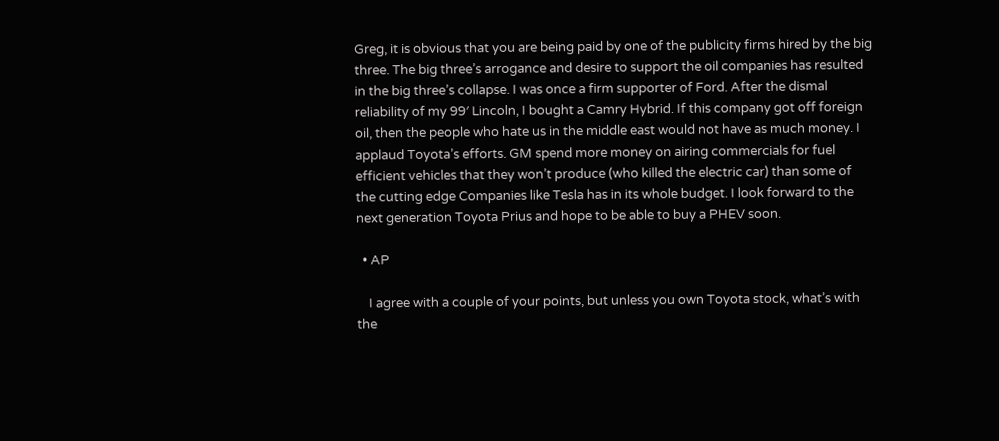Greg, it is obvious that you are being paid by one of the publicity firms hired by the big three. The big three’s arrogance and desire to support the oil companies has resulted in the big three’s collapse. I was once a firm supporter of Ford. After the dismal reliability of my 99′ Lincoln, I bought a Camry Hybrid. If this company got off foreign oil, then the people who hate us in the middle east would not have as much money. I applaud Toyota’s efforts. GM spend more money on airing commercials for fuel efficient vehicles that they won’t produce (who killed the electric car) than some of the cutting edge Companies like Tesla has in its whole budget. I look forward to the next generation Toyota Prius and hope to be able to buy a PHEV soon.

  • AP

    I agree with a couple of your points, but unless you own Toyota stock, what’s with the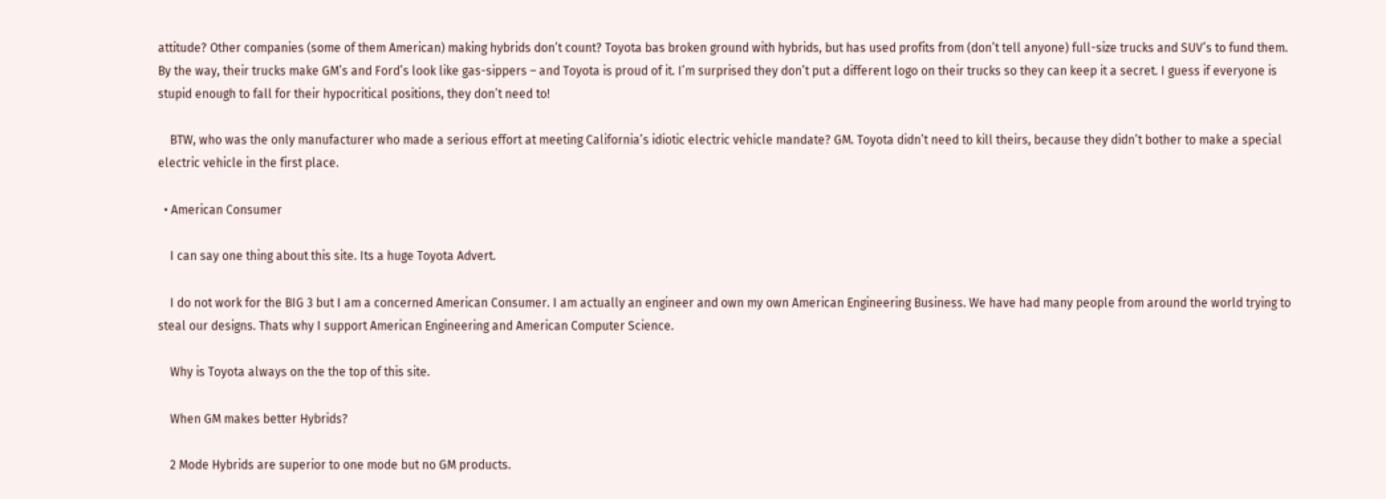attitude? Other companies (some of them American) making hybrids don’t count? Toyota bas broken ground with hybrids, but has used profits from (don’t tell anyone) full-size trucks and SUV’s to fund them. By the way, their trucks make GM’s and Ford’s look like gas-sippers – and Toyota is proud of it. I’m surprised they don’t put a different logo on their trucks so they can keep it a secret. I guess if everyone is stupid enough to fall for their hypocritical positions, they don’t need to!

    BTW, who was the only manufacturer who made a serious effort at meeting California’s idiotic electric vehicle mandate? GM. Toyota didn’t need to kill theirs, because they didn’t bother to make a special electric vehicle in the first place.

  • American Consumer

    I can say one thing about this site. Its a huge Toyota Advert.

    I do not work for the BIG 3 but I am a concerned American Consumer. I am actually an engineer and own my own American Engineering Business. We have had many people from around the world trying to steal our designs. Thats why I support American Engineering and American Computer Science.

    Why is Toyota always on the the top of this site.

    When GM makes better Hybrids?

    2 Mode Hybrids are superior to one mode but no GM products.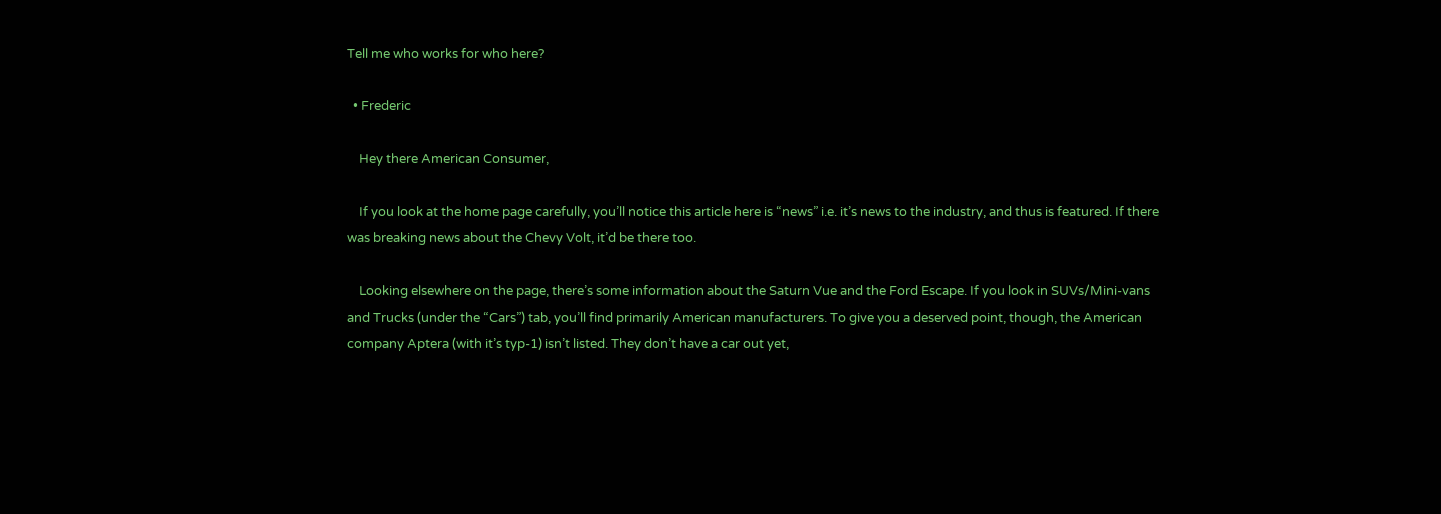Tell me who works for who here?

  • Frederic

    Hey there American Consumer,

    If you look at the home page carefully, you’ll notice this article here is “news” i.e. it’s news to the industry, and thus is featured. If there was breaking news about the Chevy Volt, it’d be there too.

    Looking elsewhere on the page, there’s some information about the Saturn Vue and the Ford Escape. If you look in SUVs/Mini-vans and Trucks (under the “Cars”) tab, you’ll find primarily American manufacturers. To give you a deserved point, though, the American company Aptera (with it’s typ-1) isn’t listed. They don’t have a car out yet,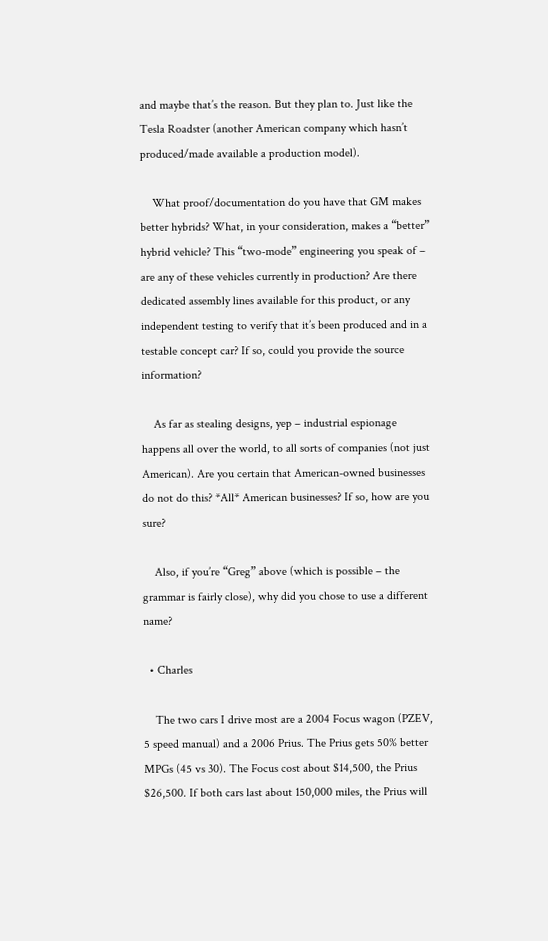and maybe that’s the reason. But they plan to. Just like the Tesla Roadster (another American company which hasn’t produced/made available a production model).

    What proof/documentation do you have that GM makes better hybrids? What, in your consideration, makes a “better” hybrid vehicle? This “two-mode” engineering you speak of – are any of these vehicles currently in production? Are there dedicated assembly lines available for this product, or any independent testing to verify that it’s been produced and in a testable concept car? If so, could you provide the source information?

    As far as stealing designs, yep – industrial espionage happens all over the world, to all sorts of companies (not just American). Are you certain that American-owned businesses do not do this? *All* American businesses? If so, how are you sure?

    Also, if you’re “Greg” above (which is possible – the grammar is fairly close), why did you chose to use a different name?

  • Charles

    The two cars I drive most are a 2004 Focus wagon (PZEV, 5 speed manual) and a 2006 Prius. The Prius gets 50% better MPGs (45 vs 30). The Focus cost about $14,500, the Prius $26,500. If both cars last about 150,000 miles, the Prius will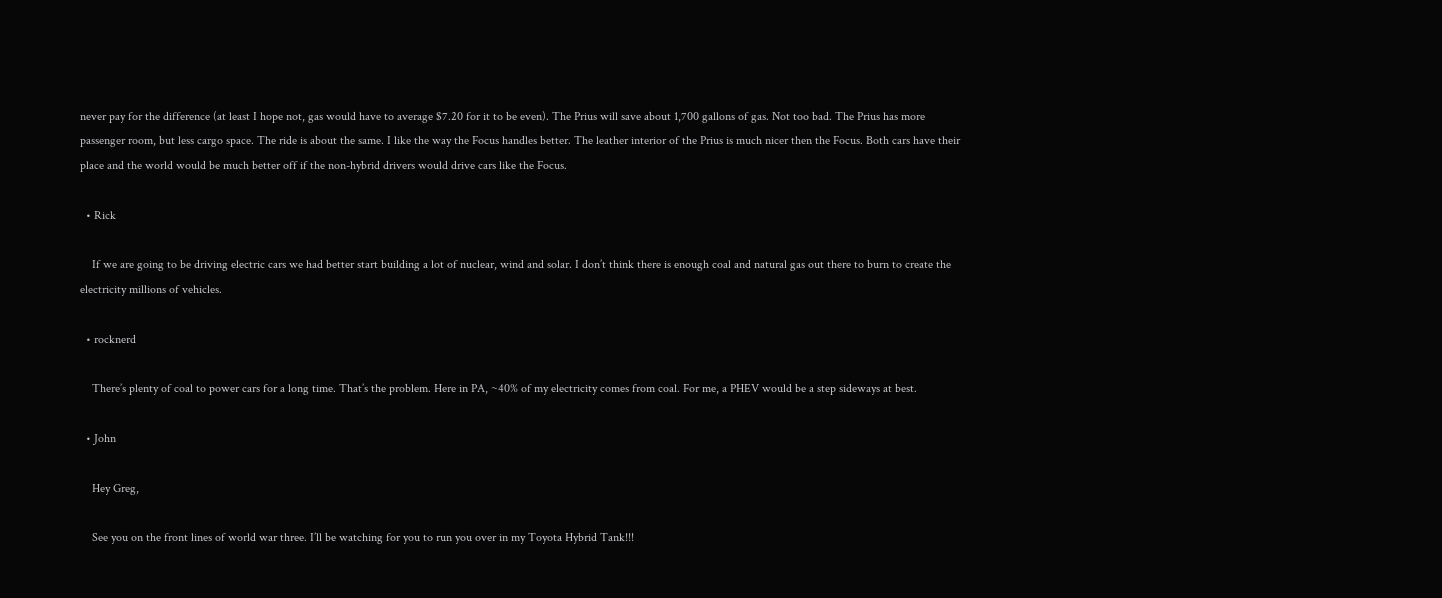never pay for the difference (at least I hope not, gas would have to average $7.20 for it to be even). The Prius will save about 1,700 gallons of gas. Not too bad. The Prius has more passenger room, but less cargo space. The ride is about the same. I like the way the Focus handles better. The leather interior of the Prius is much nicer then the Focus. Both cars have their place and the world would be much better off if the non-hybrid drivers would drive cars like the Focus.

  • Rick

    If we are going to be driving electric cars we had better start building a lot of nuclear, wind and solar. I don’t think there is enough coal and natural gas out there to burn to create the electricity millions of vehicles.

  • rocknerd

    There’s plenty of coal to power cars for a long time. That’s the problem. Here in PA, ~40% of my electricity comes from coal. For me, a PHEV would be a step sideways at best.

  • John

    Hey Greg,

    See you on the front lines of world war three. I’ll be watching for you to run you over in my Toyota Hybrid Tank!!!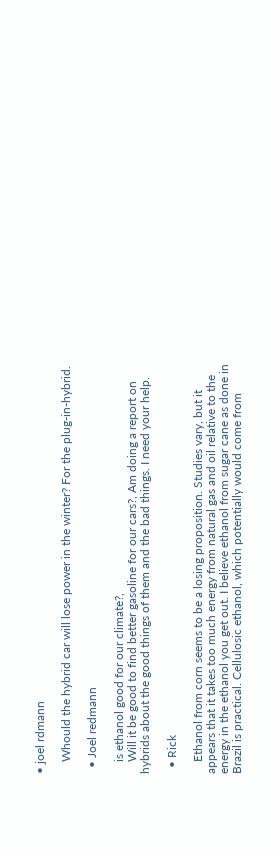• joel rdmann

    Whould the hybrid car will lose power in the winter? For the plug-in-hybrid.

  • Joel redmann

    is ethanol good for our climate?,
    Will it be good to find better gasoline for our cars?, Am doing a report on hybrids about the good things of them and the bad things. I need your help.

  • Rick

    Ethanol from corn seems to be a losing proposition. Studies vary, but it appears that it takes too much energy from natural gas and oil relative to the energy in the ethanol you get out. I believe ethanol from sugar cane as done in Brazil is practical. Cellulosic ethanol, which potentially would come from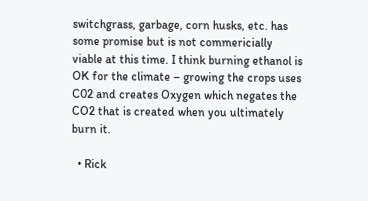switchgrass, garbage, corn husks, etc. has some promise but is not commericially viable at this time. I think burning ethanol is OK for the climate – growing the crops uses C02 and creates Oxygen which negates the CO2 that is created when you ultimately burn it.

  • Rick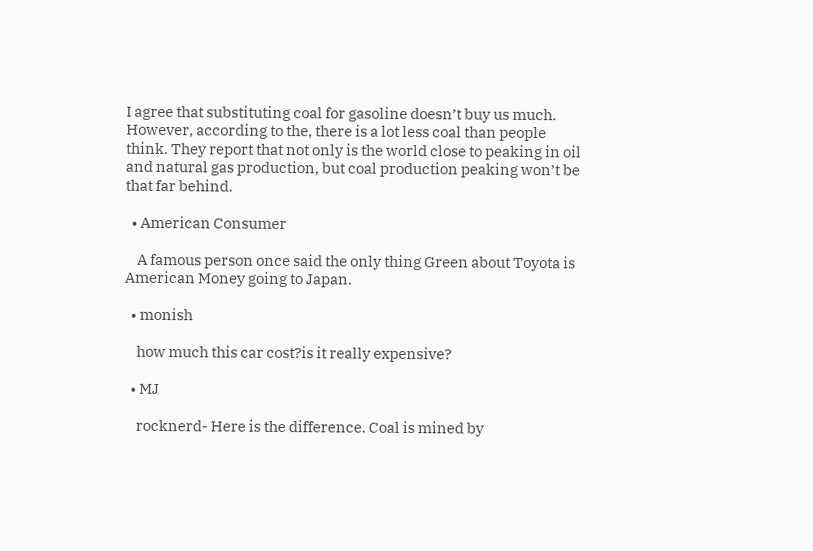I agree that substituting coal for gasoline doesn’t buy us much. However, according to the, there is a lot less coal than people think. They report that not only is the world close to peaking in oil and natural gas production, but coal production peaking won’t be that far behind.

  • American Consumer

    A famous person once said the only thing Green about Toyota is American Money going to Japan.

  • monish

    how much this car cost?is it really expensive?

  • MJ

    rocknerd- Here is the difference. Coal is mined by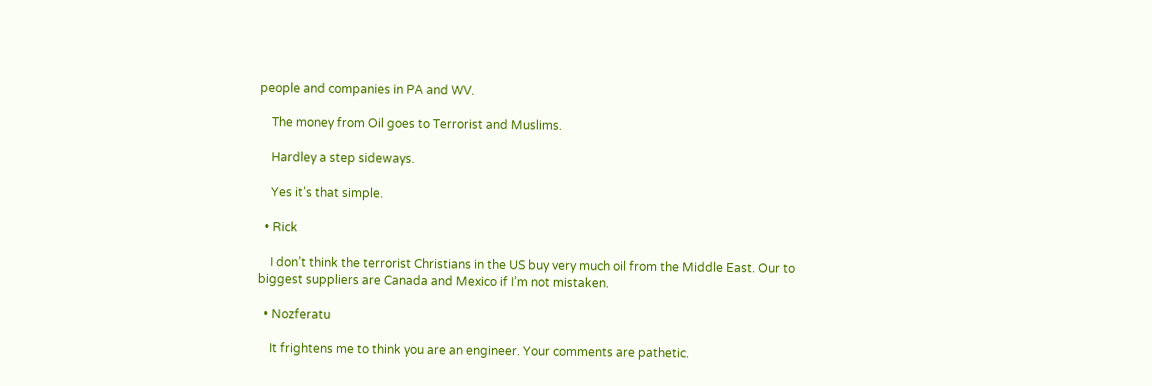people and companies in PA and WV.

    The money from Oil goes to Terrorist and Muslims.

    Hardley a step sideways.

    Yes it’s that simple.

  • Rick

    I don’t think the terrorist Christians in the US buy very much oil from the Middle East. Our to biggest suppliers are Canada and Mexico if I’m not mistaken.

  • Nozferatu

    It frightens me to think you are an engineer. Your comments are pathetic.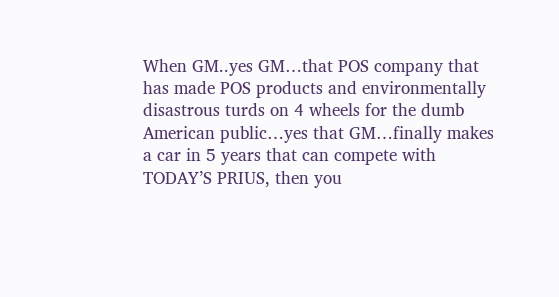When GM..yes GM…that POS company that has made POS products and environmentally disastrous turds on 4 wheels for the dumb American public…yes that GM…finally makes a car in 5 years that can compete with TODAY’S PRIUS, then you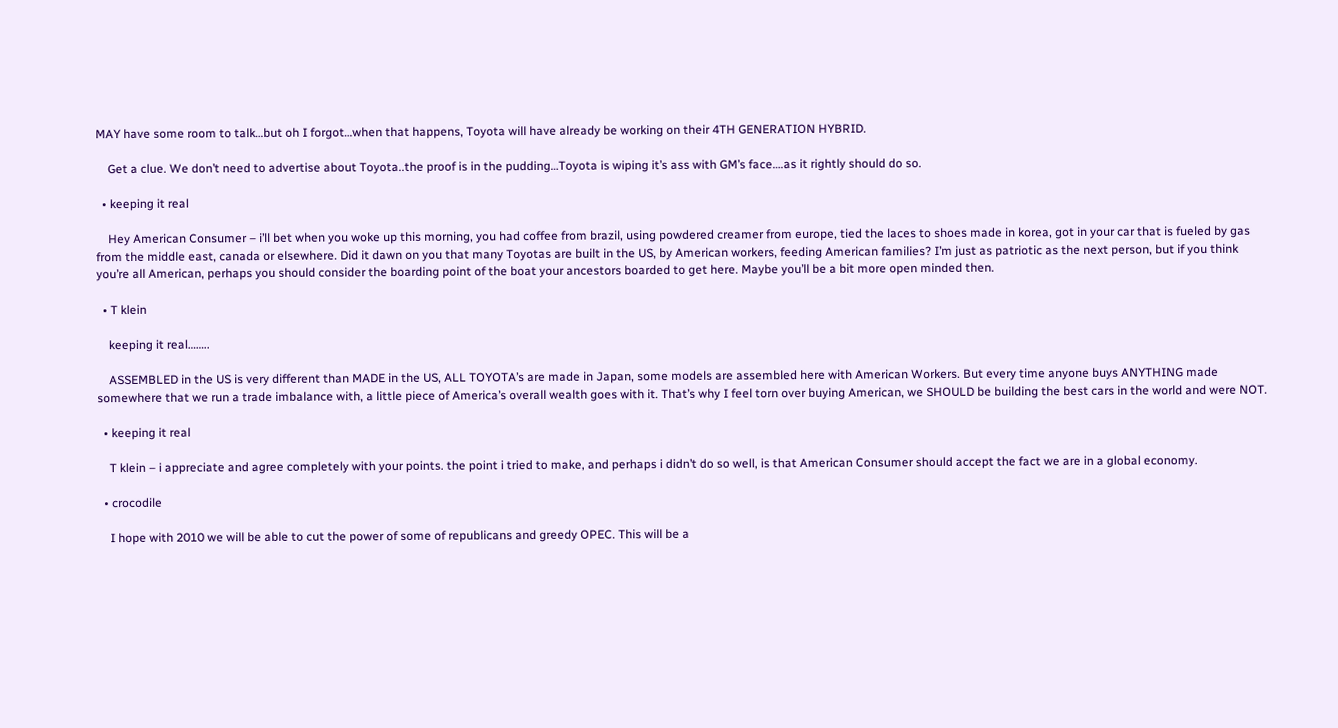MAY have some room to talk…but oh I forgot…when that happens, Toyota will have already be working on their 4TH GENERATION HYBRID.

    Get a clue. We don’t need to advertise about Toyota..the proof is in the pudding…Toyota is wiping it’s ass with GM’s face….as it rightly should do so.

  • keeping it real

    Hey American Consumer – i’ll bet when you woke up this morning, you had coffee from brazil, using powdered creamer from europe, tied the laces to shoes made in korea, got in your car that is fueled by gas from the middle east, canada or elsewhere. Did it dawn on you that many Toyotas are built in the US, by American workers, feeding American families? I’m just as patriotic as the next person, but if you think you’re all American, perhaps you should consider the boarding point of the boat your ancestors boarded to get here. Maybe you’ll be a bit more open minded then.

  • T klein

    keeping it real……..

    ASSEMBLED in the US is very different than MADE in the US, ALL TOYOTA’s are made in Japan, some models are assembled here with American Workers. But every time anyone buys ANYTHING made somewhere that we run a trade imbalance with, a little piece of America’s overall wealth goes with it. That’s why I feel torn over buying American, we SHOULD be building the best cars in the world and were NOT.

  • keeping it real

    T klein – i appreciate and agree completely with your points. the point i tried to make, and perhaps i didn’t do so well, is that American Consumer should accept the fact we are in a global economy.

  • crocodile

    I hope with 2010 we will be able to cut the power of some of republicans and greedy OPEC. This will be a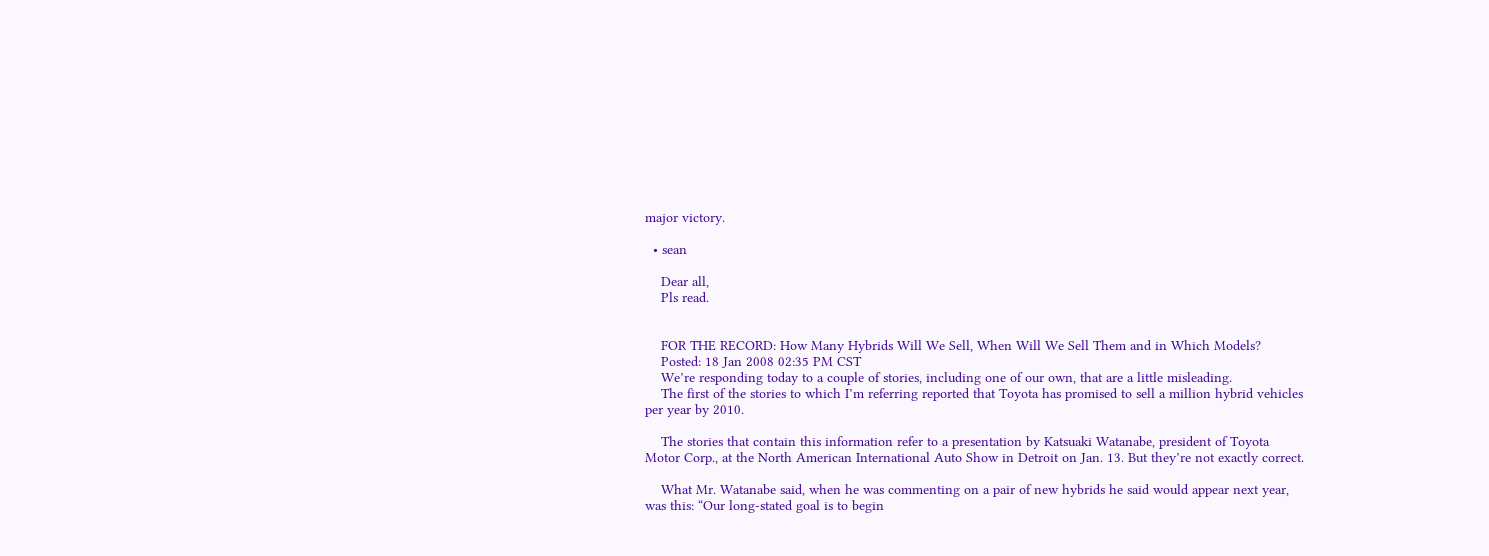major victory.

  • sean

    Dear all,
    Pls read.


    FOR THE RECORD: How Many Hybrids Will We Sell, When Will We Sell Them and in Which Models?
    Posted: 18 Jan 2008 02:35 PM CST
    We’re responding today to a couple of stories, including one of our own, that are a little misleading.
    The first of the stories to which I’m referring reported that Toyota has promised to sell a million hybrid vehicles per year by 2010.

    The stories that contain this information refer to a presentation by Katsuaki Watanabe, president of Toyota Motor Corp., at the North American International Auto Show in Detroit on Jan. 13. But they’re not exactly correct.

    What Mr. Watanabe said, when he was commenting on a pair of new hybrids he said would appear next year, was this: “Our long-stated goal is to begin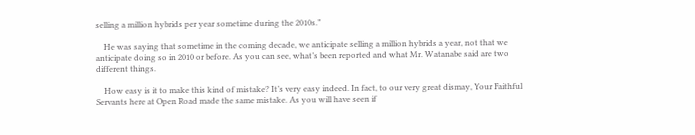selling a million hybrids per year sometime during the 2010s.”

    He was saying that sometime in the coming decade, we anticipate selling a million hybrids a year, not that we anticipate doing so in 2010 or before. As you can see, what’s been reported and what Mr. Watanabe said are two different things.

    How easy is it to make this kind of mistake? It’s very easy indeed. In fact, to our very great dismay, Your Faithful Servants here at Open Road made the same mistake. As you will have seen if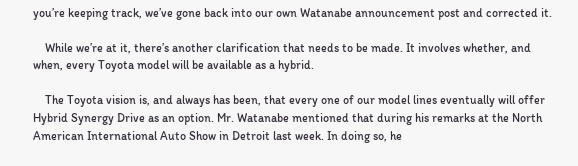you’re keeping track, we’ve gone back into our own Watanabe announcement post and corrected it.

    While we’re at it, there’s another clarification that needs to be made. It involves whether, and when, every Toyota model will be available as a hybrid.

    The Toyota vision is, and always has been, that every one of our model lines eventually will offer Hybrid Synergy Drive as an option. Mr. Watanabe mentioned that during his remarks at the North American International Auto Show in Detroit last week. In doing so, he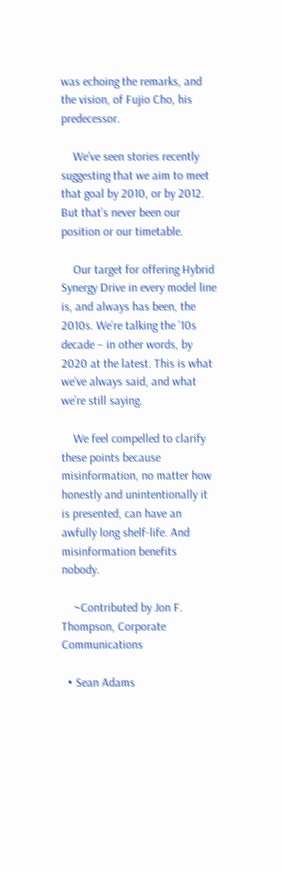was echoing the remarks, and the vision, of Fujio Cho, his predecessor.

    We’ve seen stories recently suggesting that we aim to meet that goal by 2010, or by 2012. But that’s never been our position or our timetable.

    Our target for offering Hybrid Synergy Drive in every model line is, and always has been, the 2010s. We’re talking the ’10s decade – in other words, by 2020 at the latest. This is what we’ve always said, and what we’re still saying.

    We feel compelled to clarify these points because misinformation, no matter how honestly and unintentionally it is presented, can have an awfully long shelf-life. And misinformation benefits nobody.

    ~Contributed by Jon F. Thompson, Corporate Communications

  • Sean Adams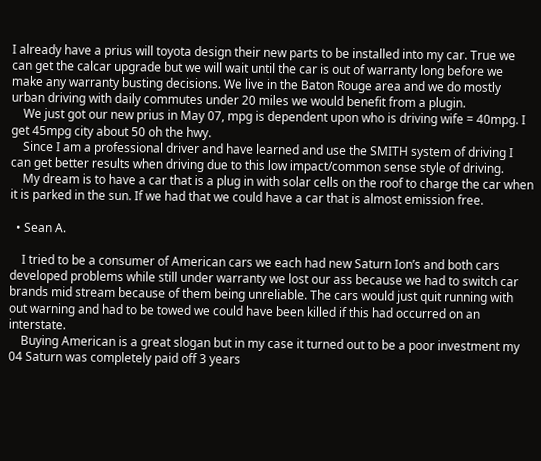I already have a prius will toyota design their new parts to be installed into my car. True we can get the calcar upgrade but we will wait until the car is out of warranty long before we make any warranty busting decisions. We live in the Baton Rouge area and we do mostly urban driving with daily commutes under 20 miles we would benefit from a plugin.
    We just got our new prius in May 07, mpg is dependent upon who is driving wife = 40mpg. I get 45mpg city about 50 oh the hwy.
    Since I am a professional driver and have learned and use the SMITH system of driving I can get better results when driving due to this low impact/common sense style of driving.
    My dream is to have a car that is a plug in with solar cells on the roof to charge the car when it is parked in the sun. If we had that we could have a car that is almost emission free.

  • Sean A.

    I tried to be a consumer of American cars we each had new Saturn Ion’s and both cars developed problems while still under warranty we lost our ass because we had to switch car brands mid stream because of them being unreliable. The cars would just quit running with out warning and had to be towed we could have been killed if this had occurred on an interstate.
    Buying American is a great slogan but in my case it turned out to be a poor investment my 04 Saturn was completely paid off 3 years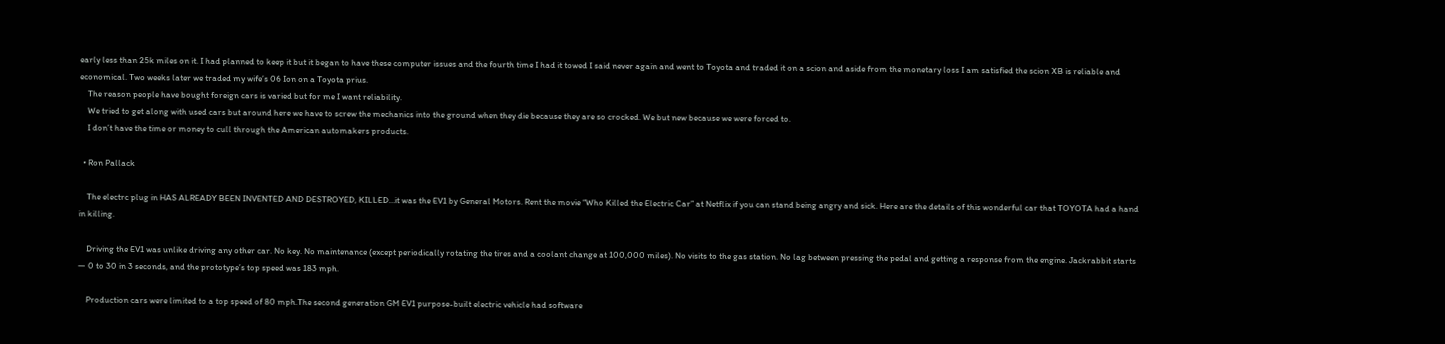early less than 25k miles on it. I had planned to keep it but it began to have these computer issues and the fourth time I had it towed I said never again and went to Toyota and traded it on a scion and aside from the monetary loss I am satisfied the scion XB is reliable and economical. Two weeks later we traded my wife’s 06 Ion on a Toyota prius.
    The reason people have bought foreign cars is varied but for me I want reliability.
    We tried to get along with used cars but around here we have to screw the mechanics into the ground when they die because they are so crocked. We but new because we were forced to.
    I don’t have the time or money to cull through the American automakers products.

  • Ron Pallack

    The electrc plug in HAS ALREADY BEEN INVENTED AND DESTROYED, KILLED…it was the EV1 by General Motors. Rent the movie “Who Killed the Electric Car” at Netflix if you can stand being angry and sick. Here are the details of this wonderful car that TOYOTA had a hand in killing.

    Driving the EV1 was unlike driving any other car. No key. No maintenance (except periodically rotating the tires and a coolant change at 100,000 miles). No visits to the gas station. No lag between pressing the pedal and getting a response from the engine. Jackrabbit starts — 0 to 30 in 3 seconds, and the prototype’s top speed was 183 mph.

    Production cars were limited to a top speed of 80 mph.The second generation GM EV1 purpose-built electric vehicle had software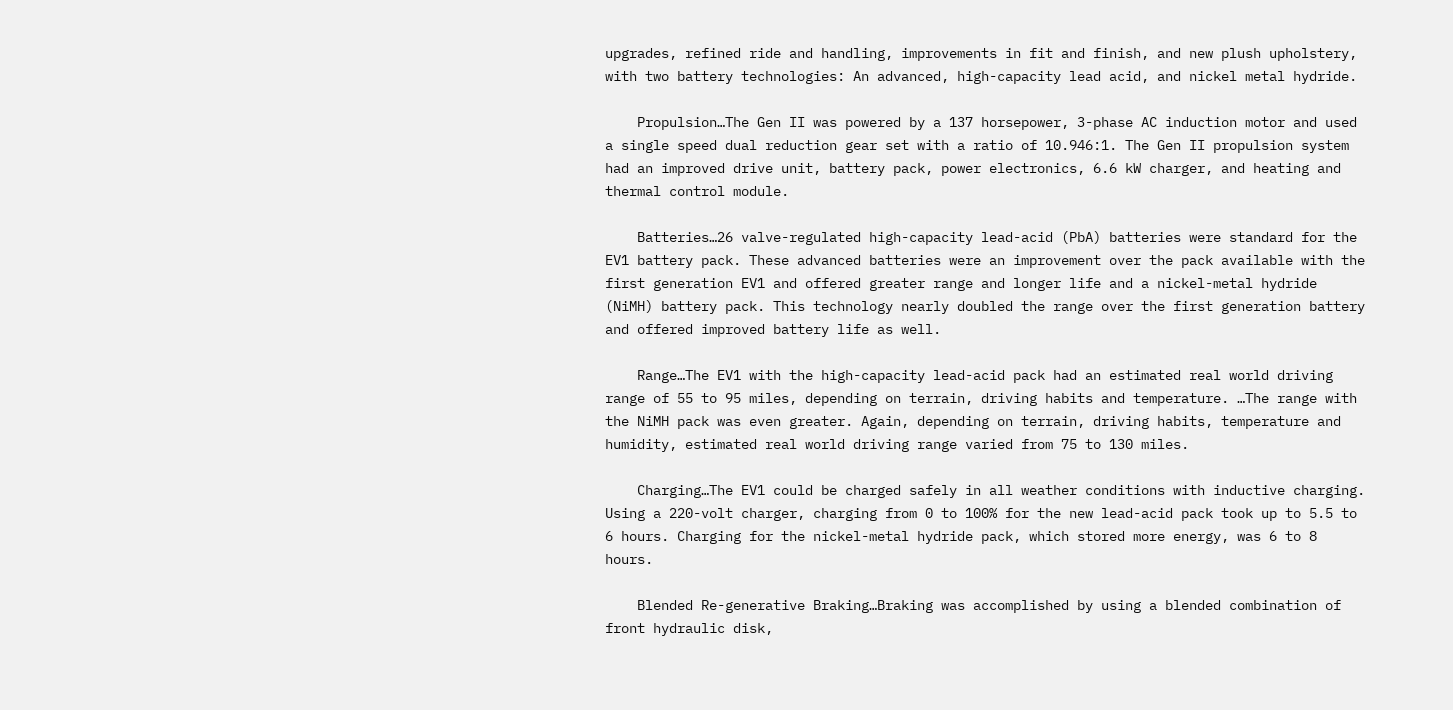upgrades, refined ride and handling, improvements in fit and finish, and new plush upholstery, with two battery technologies: An advanced, high-capacity lead acid, and nickel metal hydride.

    Propulsion…The Gen II was powered by a 137 horsepower, 3-phase AC induction motor and used a single speed dual reduction gear set with a ratio of 10.946:1. The Gen II propulsion system had an improved drive unit, battery pack, power electronics, 6.6 kW charger, and heating and thermal control module.

    Batteries…26 valve-regulated high-capacity lead-acid (PbA) batteries were standard for the EV1 battery pack. These advanced batteries were an improvement over the pack available with the first generation EV1 and offered greater range and longer life and a nickel-metal hydride (NiMH) battery pack. This technology nearly doubled the range over the first generation battery and offered improved battery life as well.

    Range…The EV1 with the high-capacity lead-acid pack had an estimated real world driving range of 55 to 95 miles, depending on terrain, driving habits and temperature. …The range with the NiMH pack was even greater. Again, depending on terrain, driving habits, temperature and humidity, estimated real world driving range varied from 75 to 130 miles.

    Charging…The EV1 could be charged safely in all weather conditions with inductive charging. Using a 220-volt charger, charging from 0 to 100% for the new lead-acid pack took up to 5.5 to 6 hours. Charging for the nickel-metal hydride pack, which stored more energy, was 6 to 8 hours.

    Blended Re-generative Braking…Braking was accomplished by using a blended combination of front hydraulic disk,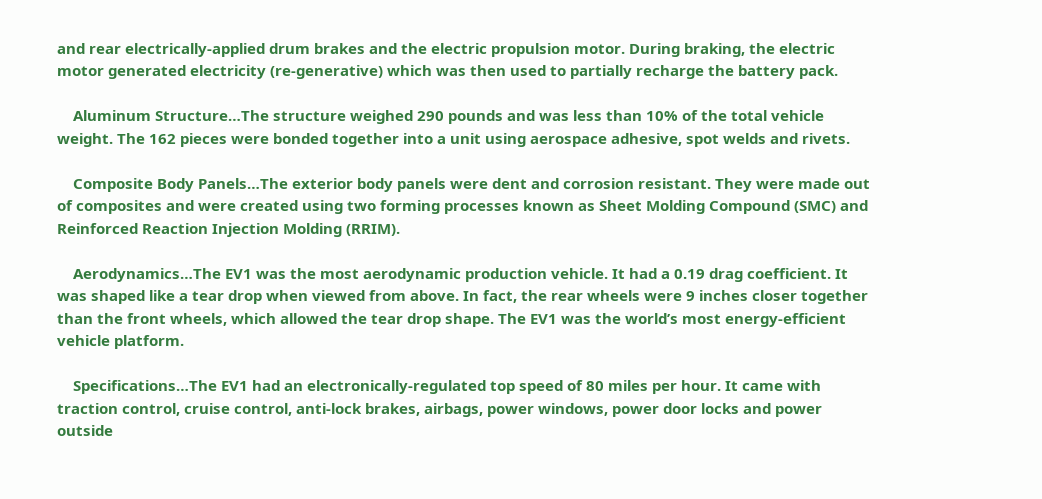and rear electrically-applied drum brakes and the electric propulsion motor. During braking, the electric motor generated electricity (re-generative) which was then used to partially recharge the battery pack.

    Aluminum Structure…The structure weighed 290 pounds and was less than 10% of the total vehicle weight. The 162 pieces were bonded together into a unit using aerospace adhesive, spot welds and rivets.

    Composite Body Panels…The exterior body panels were dent and corrosion resistant. They were made out of composites and were created using two forming processes known as Sheet Molding Compound (SMC) and Reinforced Reaction Injection Molding (RRIM).

    Aerodynamics…The EV1 was the most aerodynamic production vehicle. It had a 0.19 drag coefficient. It was shaped like a tear drop when viewed from above. In fact, the rear wheels were 9 inches closer together than the front wheels, which allowed the tear drop shape. The EV1 was the world’s most energy-efficient vehicle platform.

    Specifications…The EV1 had an electronically-regulated top speed of 80 miles per hour. It came with traction control, cruise control, anti-lock brakes, airbags, power windows, power door locks and power outside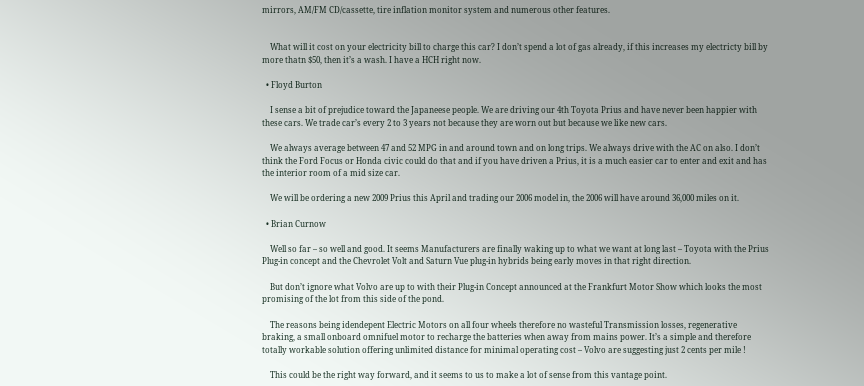mirrors, AM/FM CD/cassette, tire inflation monitor system and numerous other features.


    What will it cost on your electricity bill to charge this car? I don’t spend a lot of gas already, if this increases my electricty bill by more thatn $50, then it’s a wash. I have a HCH right now.

  • Floyd Burton

    I sense a bit of prejudice toward the Japaneese people. We are driving our 4th Toyota Prius and have never been happier with these cars. We trade car’s every 2 to 3 years not because they are worn out but because we like new cars.

    We always average between 47 and 52 MPG in and around town and on long trips. We always drive with the AC on also. I don’t think the Ford Focus or Honda civic could do that and if you have driven a Prius, it is a much easier car to enter and exit and has the interior room of a mid size car.

    We will be ordering a new 2009 Prius this April and trading our 2006 model in, the 2006 will have around 36,000 miles on it.

  • Brian Curnow

    Well so far – so well and good. It seems Manufacturers are finally waking up to what we want at long last – Toyota with the Prius Plug-in concept and the Chevrolet Volt and Saturn Vue plug-in hybrids being early moves in that right direction.

    But don’t ignore what Volvo are up to with their Plug-in Concept announced at the Frankfurt Motor Show which looks the most promising of the lot from this side of the pond.

    The reasons being idendepent Electric Motors on all four wheels therefore no wasteful Transmission losses, regenerative braking, a small onboard omnifuel motor to recharge the batteries when away from mains power. It’s a simple and therefore totally workable solution offering unlimited distance for minimal operating cost – Volvo are suggesting just 2 cents per mile !

    This could be the right way forward, and it seems to us to make a lot of sense from this vantage point.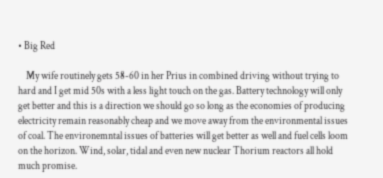• Big Red

    My wife routinely gets 58-60 in her Prius in combined driving without trying to hard and I get mid 50s with a less light touch on the gas. Battery technology will only get better and this is a direction we should go so long as the economies of producing electricity remain reasonably cheap and we move away from the environmental issues of coal. The environemntal issues of batteries will get better as well and fuel cells loom on the horizon. Wind, solar, tidal and even new nuclear Thorium reactors all hold much promise.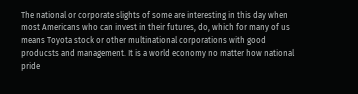The national or corporate slights of some are interesting in this day when most Americans who can invest in their futures, do, which for many of us means Toyota stock or other multinational corporations with good producsts and management. It is a world economy no matter how national pride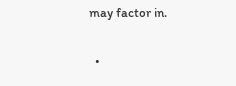may factor in.

  •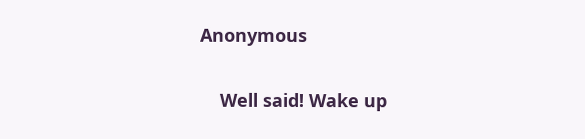Anonymous

    Well said! Wake up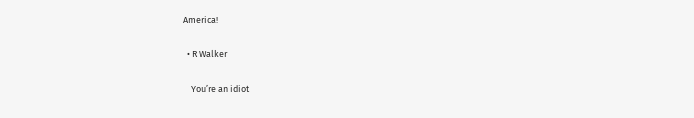America!

  • R Walker

    You’re an idiot